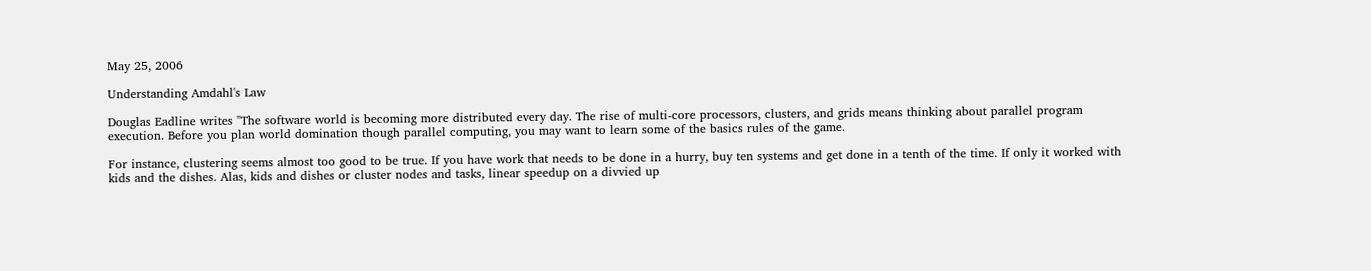May 25, 2006

Understanding Amdahl's Law

Douglas Eadline writes "The software world is becoming more distributed every day. The rise of multi-core processors, clusters, and grids means thinking about parallel program execution. Before you plan world domination though parallel computing, you may want to learn some of the basics rules of the game.

For instance, clustering seems almost too good to be true. If you have work that needs to be done in a hurry, buy ten systems and get done in a tenth of the time. If only it worked with kids and the dishes. Alas, kids and dishes or cluster nodes and tasks, linear speedup on a divvied up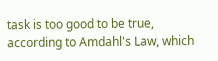task is too good to be true, according to Amdahl's Law, which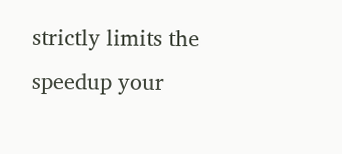strictly limits the speedup your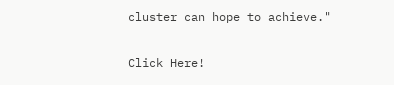cluster can hope to achieve."


Click Here!